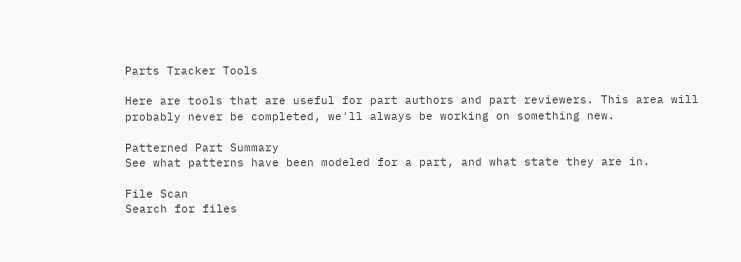Parts Tracker Tools

Here are tools that are useful for part authors and part reviewers. This area will probably never be completed, we'll always be working on something new.

Patterned Part Summary
See what patterns have been modeled for a part, and what state they are in.

File Scan
Search for files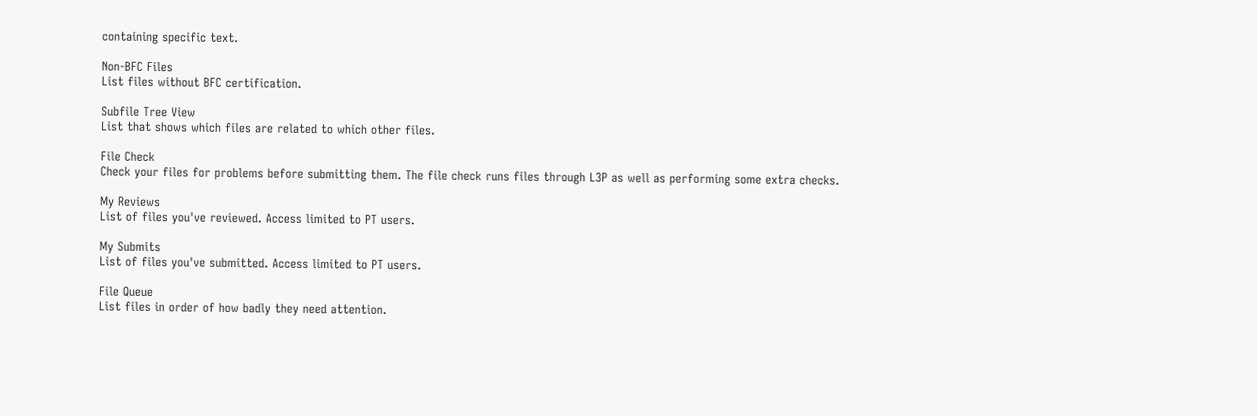containing specific text.

Non-BFC Files
List files without BFC certification.

Subfile Tree View
List that shows which files are related to which other files.

File Check
Check your files for problems before submitting them. The file check runs files through L3P as well as performing some extra checks.

My Reviews
List of files you've reviewed. Access limited to PT users.

My Submits
List of files you've submitted. Access limited to PT users.

File Queue
List files in order of how badly they need attention.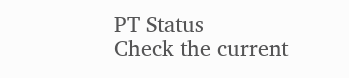PT Status
Check the current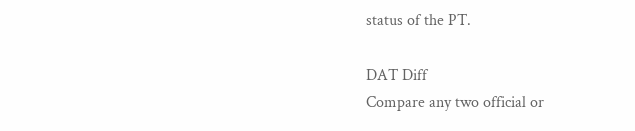status of the PT.

DAT Diff
Compare any two official or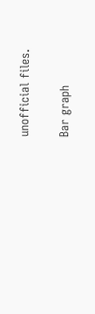unofficial files.

Bar graph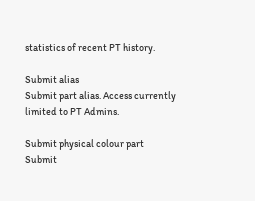statistics of recent PT history.

Submit alias
Submit part alias. Access currently limited to PT Admins.

Submit physical colour part
Submit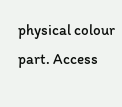physical colour part. Access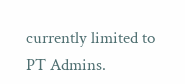currently limited to PT Admins.